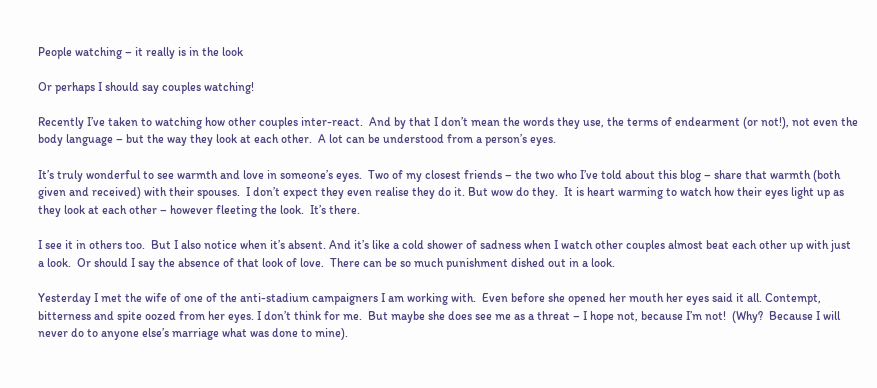People watching – it really is in the look

Or perhaps I should say couples watching!

Recently I’ve taken to watching how other couples inter-react.  And by that I don’t mean the words they use, the terms of endearment (or not!), not even the body language – but the way they look at each other.  A lot can be understood from a person’s eyes.

It’s truly wonderful to see warmth and love in someone’s eyes.  Two of my closest friends – the two who I’ve told about this blog – share that warmth (both given and received) with their spouses.  I don’t expect they even realise they do it. But wow do they.  It is heart warming to watch how their eyes light up as they look at each other – however fleeting the look.  It’s there.

I see it in others too.  But I also notice when it’s absent. And it’s like a cold shower of sadness when I watch other couples almost beat each other up with just a look.  Or should I say the absence of that look of love.  There can be so much punishment dished out in a look.

Yesterday I met the wife of one of the anti-stadium campaigners I am working with.  Even before she opened her mouth her eyes said it all. Contempt, bitterness and spite oozed from her eyes. I don’t think for me.  But maybe she does see me as a threat – I hope not, because I’m not!  (Why?  Because I will never do to anyone else’s marriage what was done to mine).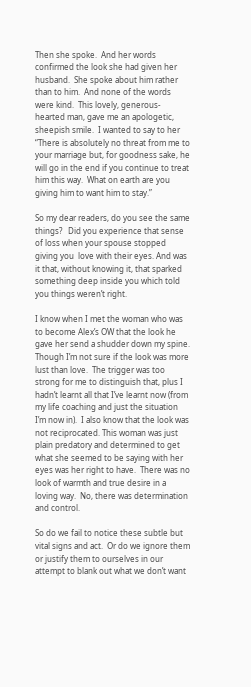Then she spoke.  And her words confirmed the look she had given her husband.  She spoke about him rather than to him.  And none of the words were kind.  This lovely, generous-hearted man, gave me an apologetic, sheepish smile.  I wanted to say to her “There is absolutely no threat from me to your marriage but, for goodness sake, he will go in the end if you continue to treat him this way.  What on earth are you giving him to want him to stay.”

So my dear readers, do you see the same things?   Did you experience that sense of loss when your spouse stopped giving you  love with their eyes. And was it that, without knowing it, that sparked something deep inside you which told you things weren’t right.

I know when I met the woman who was to become Alex’s OW that the look he gave her send a shudder down my spine.  Though I’m not sure if the look was more lust than love.  The trigger was too strong for me to distinguish that, plus I hadn’t learnt all that I’ve learnt now (from my life coaching and just the situation I’m now in).  I also know that the look was not reciprocated. This woman was just plain predatory and determined to get what she seemed to be saying with her eyes was her right to have.  There was no look of warmth and true desire in a loving way.  No, there was determination and control.

So do we fail to notice these subtle but vital signs and act.  Or do we ignore them or justify them to ourselves in our attempt to blank out what we don’t want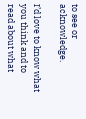to see or acknowledge.

I’d love to know what you think and to read about what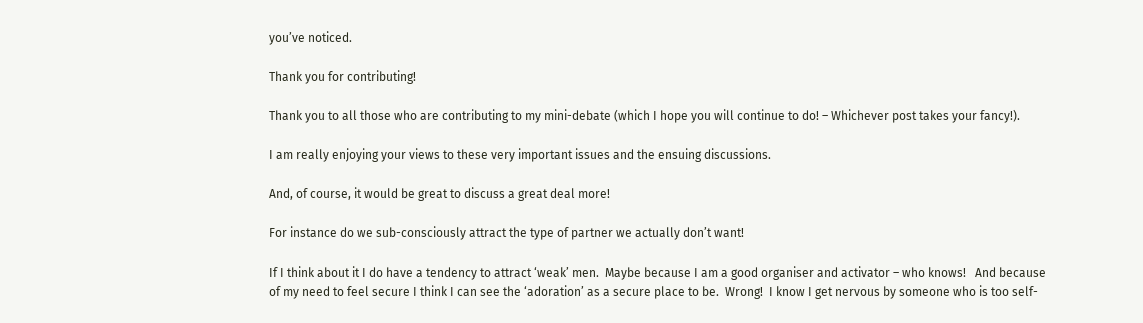you’ve noticed.

Thank you for contributing!

Thank you to all those who are contributing to my mini-debate (which I hope you will continue to do! – Whichever post takes your fancy!).

I am really enjoying your views to these very important issues and the ensuing discussions.

And, of course, it would be great to discuss a great deal more!

For instance do we sub-consciously attract the type of partner we actually don’t want!

If I think about it I do have a tendency to attract ‘weak’ men.  Maybe because I am a good organiser and activator – who knows!   And because of my need to feel secure I think I can see the ‘adoration’ as a secure place to be.  Wrong!  I know I get nervous by someone who is too self-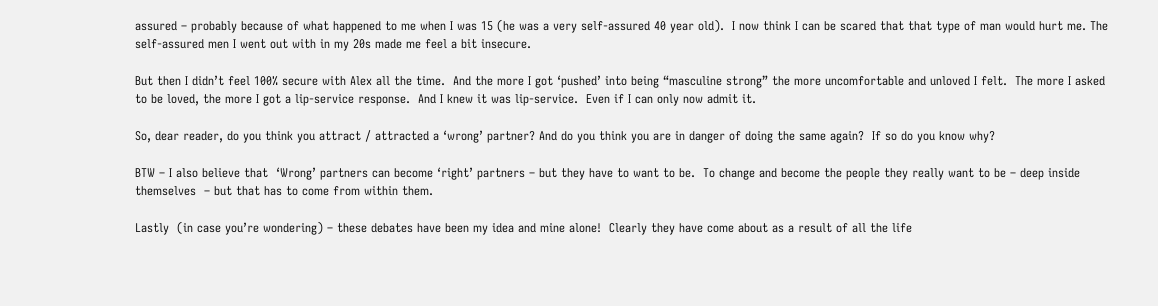assured – probably because of what happened to me when I was 15 (he was a very self-assured 40 year old).  I now think I can be scared that that type of man would hurt me. The self-assured men I went out with in my 20s made me feel a bit insecure.

But then I didn’t feel 100% secure with Alex all the time.  And the more I got ‘pushed’ into being “masculine strong” the more uncomfortable and unloved I felt.  The more I asked to be loved, the more I got a lip-service response.  And I knew it was lip-service.  Even if I can only now admit it.

So, dear reader, do you think you attract / attracted a ‘wrong’ partner? And do you think you are in danger of doing the same again?  If so do you know why?

BTW – I also believe that  ‘Wrong’ partners can become ‘right’ partners – but they have to want to be.  To change and become the people they really want to be – deep inside themselves  – but that has to come from within them.

Lastly  (in case you’re wondering) – these debates have been my idea and mine alone!  Clearly they have come about as a result of all the life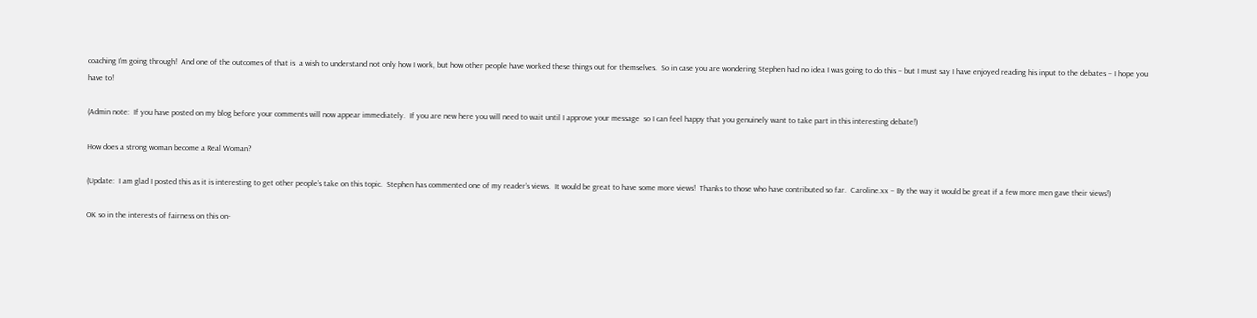coaching I’m going through!  And one of the outcomes of that is  a wish to understand not only how I work, but how other people have worked these things out for themselves.  So in case you are wondering Stephen had no idea I was going to do this – but I must say I have enjoyed reading his input to the debates – I hope you have to!

(Admin note:  If you have posted on my blog before your comments will now appear immediately.  If you are new here you will need to wait until I approve your message  so I can feel happy that you genuinely want to take part in this interesting debate!)

How does a strong woman become a Real Woman?

(Update:  I am glad I posted this as it is interesting to get other people’s take on this topic.  Stephen has commented one of my reader’s views.  It would be great to have some more views!  Thanks to those who have contributed so far.  Caroline.xx – By the way it would be great if a few more men gave their views!)

OK so in the interests of fairness on this on-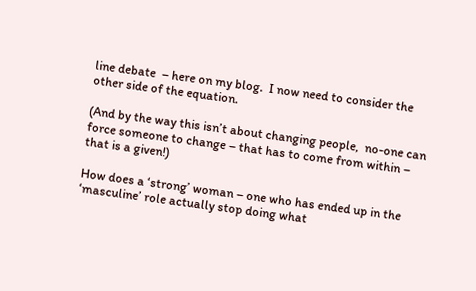line debate  – here on my blog.  I now need to consider the other side of the equation.

(And by the way this isn’t about changing people,  no-one can force someone to change – that has to come from within – that is a given!)

How does a ‘strong’ woman – one who has ended up in the ‘masculine’ role actually stop doing what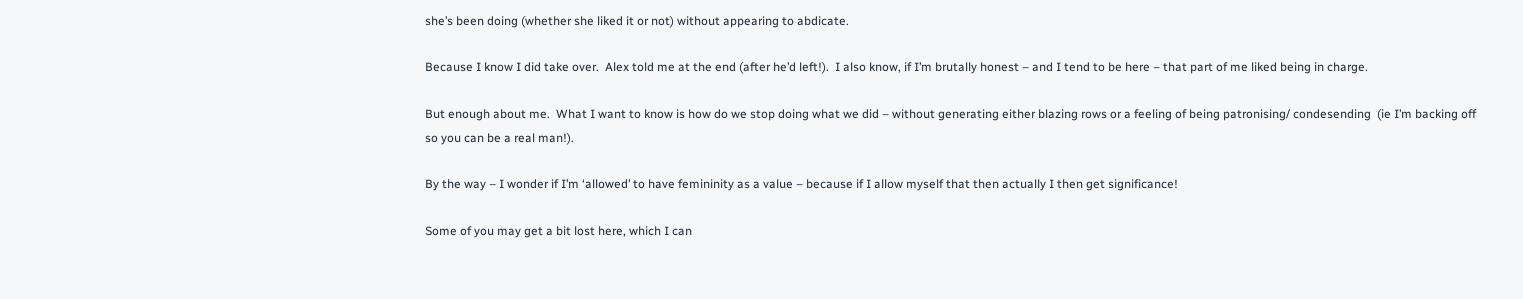she’s been doing (whether she liked it or not) without appearing to abdicate.

Because I know I did take over.  Alex told me at the end (after he’d left!).  I also know, if I’m brutally honest – and I tend to be here – that part of me liked being in charge.

But enough about me.  What I want to know is how do we stop doing what we did – without generating either blazing rows or a feeling of being patronising/ condesending  (ie I’m backing off so you can be a real man!).

By the way – I wonder if I’m ‘allowed’ to have femininity as a value – because if I allow myself that then actually I then get significance!

Some of you may get a bit lost here, which I can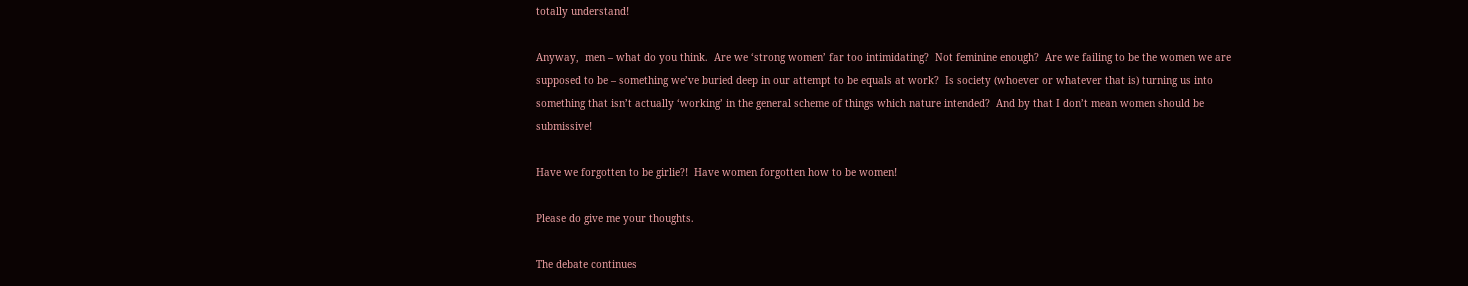totally understand!

Anyway,  men – what do you think.  Are we ‘strong women’ far too intimidating?  Not feminine enough?  Are we failing to be the women we are supposed to be – something we’ve buried deep in our attempt to be equals at work?  Is society (whoever or whatever that is) turning us into something that isn’t actually ‘working’ in the general scheme of things which nature intended?  And by that I don’t mean women should be submissive!

Have we forgotten to be girlie?!  Have women forgotten how to be women!

Please do give me your thoughts.

The debate continues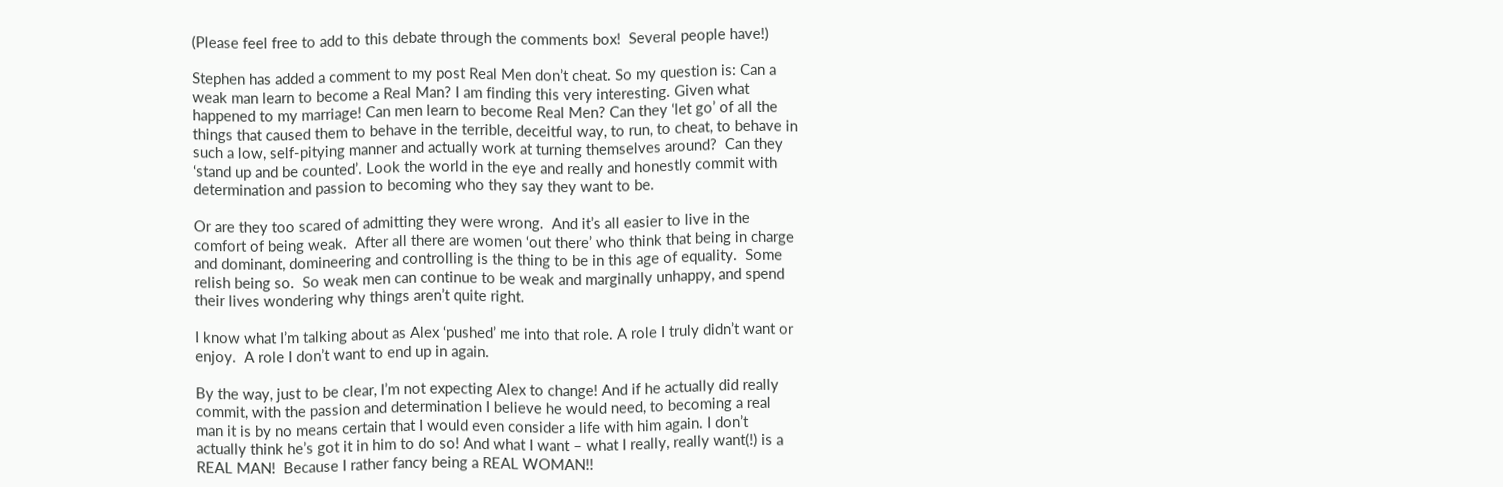(Please feel free to add to this debate through the comments box!  Several people have!)

Stephen has added a comment to my post Real Men don’t cheat. So my question is: Can a weak man learn to become a Real Man? I am finding this very interesting. Given what happened to my marriage! Can men learn to become Real Men? Can they ‘let go’ of all the things that caused them to behave in the terrible, deceitful way, to run, to cheat, to behave in such a low, self-pitying manner and actually work at turning themselves around?  Can they ‘stand up and be counted’. Look the world in the eye and really and honestly commit with determination and passion to becoming who they say they want to be.

Or are they too scared of admitting they were wrong.  And it’s all easier to live in the comfort of being weak.  After all there are women ‘out there’ who think that being in charge and dominant, domineering and controlling is the thing to be in this age of equality.  Some relish being so.  So weak men can continue to be weak and marginally unhappy, and spend their lives wondering why things aren’t quite right.

I know what I’m talking about as Alex ‘pushed’ me into that role. A role I truly didn’t want or enjoy.  A role I don’t want to end up in again.

By the way, just to be clear, I’m not expecting Alex to change! And if he actually did really commit, with the passion and determination I believe he would need, to becoming a real man it is by no means certain that I would even consider a life with him again. I don’t actually think he’s got it in him to do so! And what I want – what I really, really want(!) is a REAL MAN!  Because I rather fancy being a REAL WOMAN!!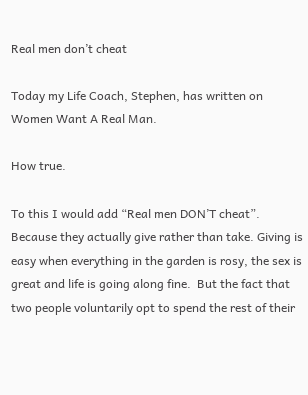Real men don’t cheat

Today my Life Coach, Stephen, has written on
Women Want A Real Man.

How true.

To this I would add “Real men DON’T cheat”.  Because they actually give rather than take. Giving is easy when everything in the garden is rosy, the sex is great and life is going along fine.  But the fact that two people voluntarily opt to spend the rest of their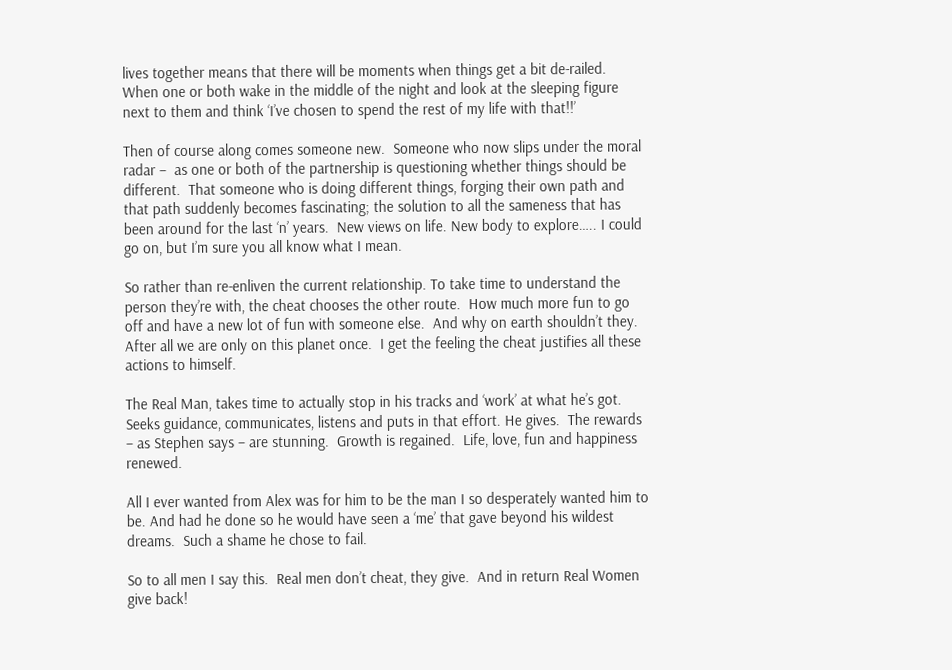lives together means that there will be moments when things get a bit de-railed.  When one or both wake in the middle of the night and look at the sleeping figure next to them and think ‘I’ve chosen to spend the rest of my life with that!!’

Then of course along comes someone new.  Someone who now slips under the moral radar –  as one or both of the partnership is questioning whether things should be different.  That someone who is doing different things, forging their own path and that path suddenly becomes fascinating; the solution to all the sameness that has been around for the last ‘n’ years.  New views on life. New body to explore….. I could go on, but I’m sure you all know what I mean.

So rather than re-enliven the current relationship. To take time to understand the person they’re with, the cheat chooses the other route.  How much more fun to go off and have a new lot of fun with someone else.  And why on earth shouldn’t they. After all we are only on this planet once.  I get the feeling the cheat justifies all these actions to himself.

The Real Man, takes time to actually stop in his tracks and ‘work’ at what he’s got.  Seeks guidance, communicates, listens and puts in that effort. He gives.  The rewards – as Stephen says – are stunning.  Growth is regained.  Life, love, fun and happiness renewed.

All I ever wanted from Alex was for him to be the man I so desperately wanted him to be. And had he done so he would have seen a ‘me’ that gave beyond his wildest dreams.  Such a shame he chose to fail.

So to all men I say this.  Real men don’t cheat, they give.  And in return Real Women give back!